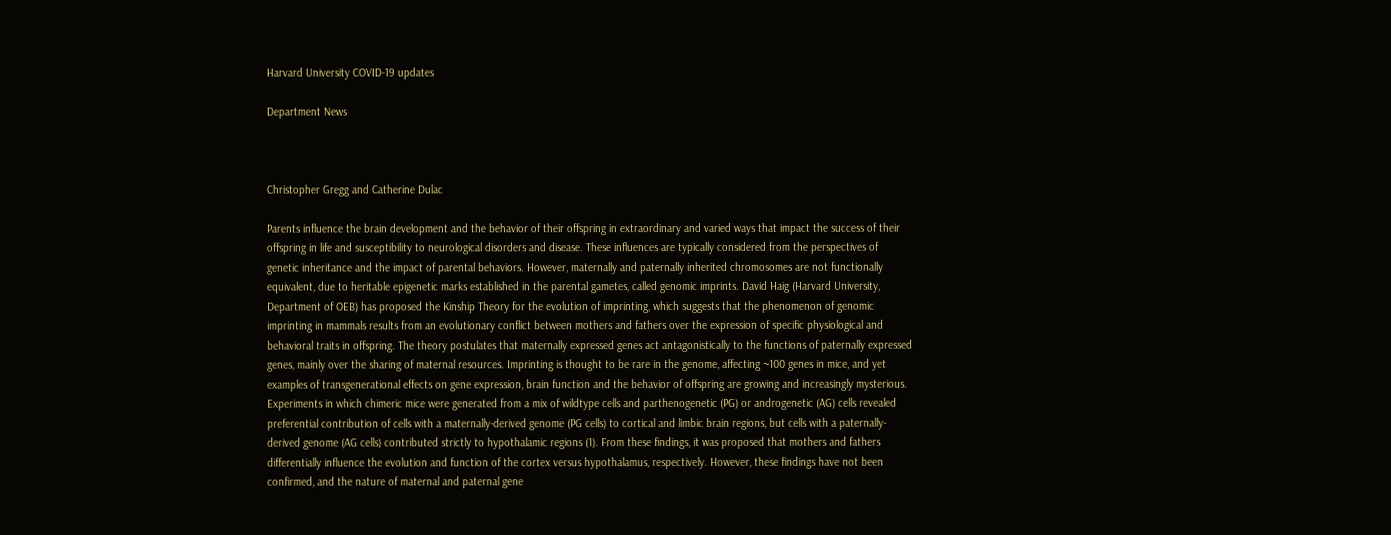Harvard University COVID-19 updates

Department News



Christopher Gregg and Catherine Dulac

Parents influence the brain development and the behavior of their offspring in extraordinary and varied ways that impact the success of their offspring in life and susceptibility to neurological disorders and disease. These influences are typically considered from the perspectives of genetic inheritance and the impact of parental behaviors. However, maternally and paternally inherited chromosomes are not functionally equivalent, due to heritable epigenetic marks established in the parental gametes, called genomic imprints. David Haig (Harvard University, Department of OEB) has proposed the Kinship Theory for the evolution of imprinting, which suggests that the phenomenon of genomic imprinting in mammals results from an evolutionary conflict between mothers and fathers over the expression of specific physiological and behavioral traits in offspring. The theory postulates that maternally expressed genes act antagonistically to the functions of paternally expressed genes, mainly over the sharing of maternal resources. Imprinting is thought to be rare in the genome, affecting ~100 genes in mice, and yet examples of transgenerational effects on gene expression, brain function and the behavior of offspring are growing and increasingly mysterious. Experiments in which chimeric mice were generated from a mix of wildtype cells and parthenogenetic (PG) or androgenetic (AG) cells revealed preferential contribution of cells with a maternally-derived genome (PG cells) to cortical and limbic brain regions, but cells with a paternally-derived genome (AG cells) contributed strictly to hypothalamic regions (1). From these findings, it was proposed that mothers and fathers differentially influence the evolution and function of the cortex versus hypothalamus, respectively. However, these findings have not been confirmed, and the nature of maternal and paternal gene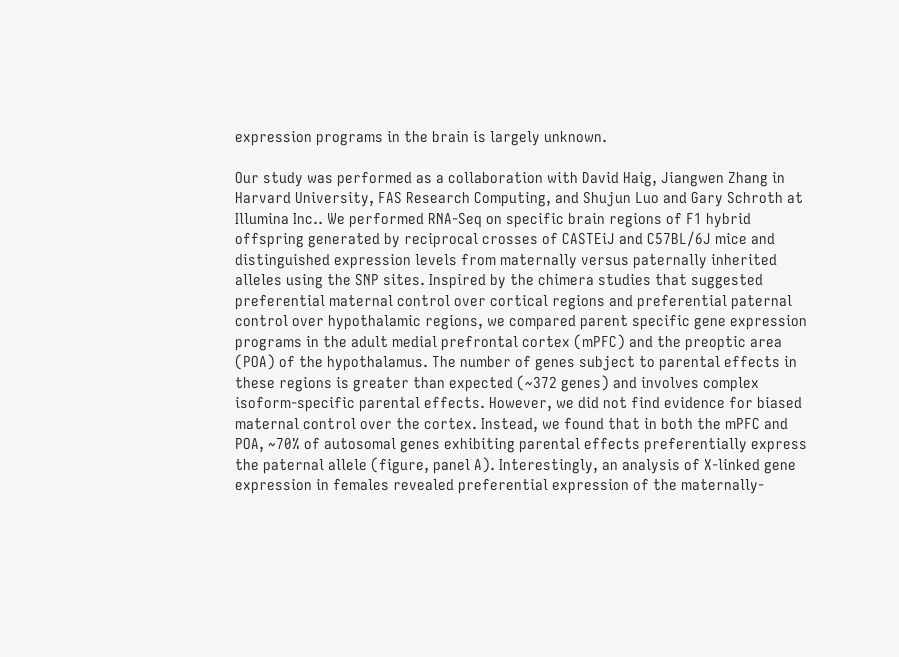expression programs in the brain is largely unknown.

Our study was performed as a collaboration with David Haig, Jiangwen Zhang in Harvard University, FAS Research Computing, and Shujun Luo and Gary Schroth at Illumina Inc.. We performed RNA-Seq on specific brain regions of F1 hybrid offspring generated by reciprocal crosses of CASTEiJ and C57BL/6J mice and distinguished expression levels from maternally versus paternally inherited alleles using the SNP sites. Inspired by the chimera studies that suggested preferential maternal control over cortical regions and preferential paternal control over hypothalamic regions, we compared parent specific gene expression programs in the adult medial prefrontal cortex (mPFC) and the preoptic area (POA) of the hypothalamus. The number of genes subject to parental effects in these regions is greater than expected (~372 genes) and involves complex isoform-specific parental effects. However, we did not find evidence for biased maternal control over the cortex. Instead, we found that in both the mPFC and POA, ~70% of autosomal genes exhibiting parental effects preferentially express the paternal allele (figure, panel A). Interestingly, an analysis of X-linked gene expression in females revealed preferential expression of the maternally-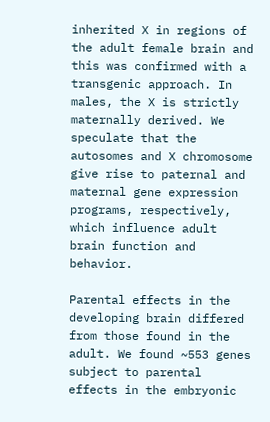inherited X in regions of the adult female brain and this was confirmed with a transgenic approach. In males, the X is strictly maternally derived. We speculate that the autosomes and X chromosome give rise to paternal and maternal gene expression programs, respectively, which influence adult brain function and behavior.

Parental effects in the developing brain differed from those found in the adult. We found ~553 genes subject to parental effects in the embryonic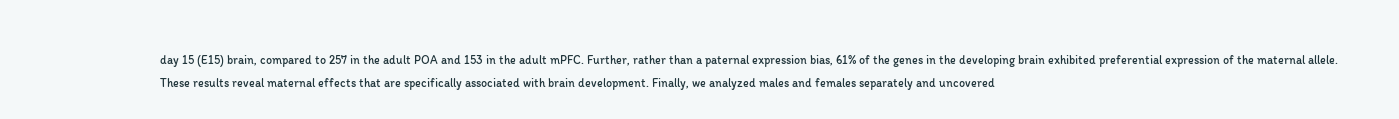day 15 (E15) brain, compared to 257 in the adult POA and 153 in the adult mPFC. Further, rather than a paternal expression bias, 61% of the genes in the developing brain exhibited preferential expression of the maternal allele. These results reveal maternal effects that are specifically associated with brain development. Finally, we analyzed males and females separately and uncovered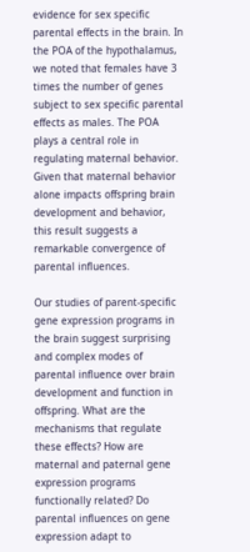evidence for sex specific parental effects in the brain. In the POA of the hypothalamus, we noted that females have 3 times the number of genes subject to sex specific parental effects as males. The POA plays a central role in regulating maternal behavior. Given that maternal behavior alone impacts offspring brain development and behavior, this result suggests a remarkable convergence of parental influences.

Our studies of parent-specific gene expression programs in the brain suggest surprising and complex modes of parental influence over brain development and function in offspring. What are the mechanisms that regulate these effects? How are maternal and paternal gene expression programs functionally related? Do parental influences on gene expression adapt to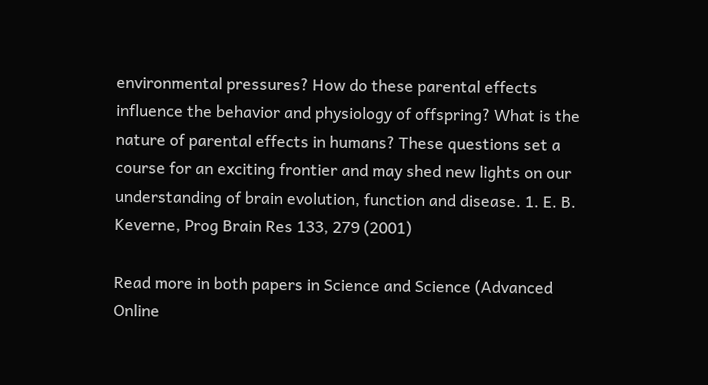environmental pressures? How do these parental effects influence the behavior and physiology of offspring? What is the nature of parental effects in humans? These questions set a course for an exciting frontier and may shed new lights on our understanding of brain evolution, function and disease. 1. E. B. Keverne, Prog Brain Res 133, 279 (2001)

Read more in both papers in Science and Science (Advanced Online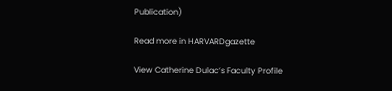Publication)

Read more in HARVARDgazette

View Catherine Dulac’s Faculty Profile